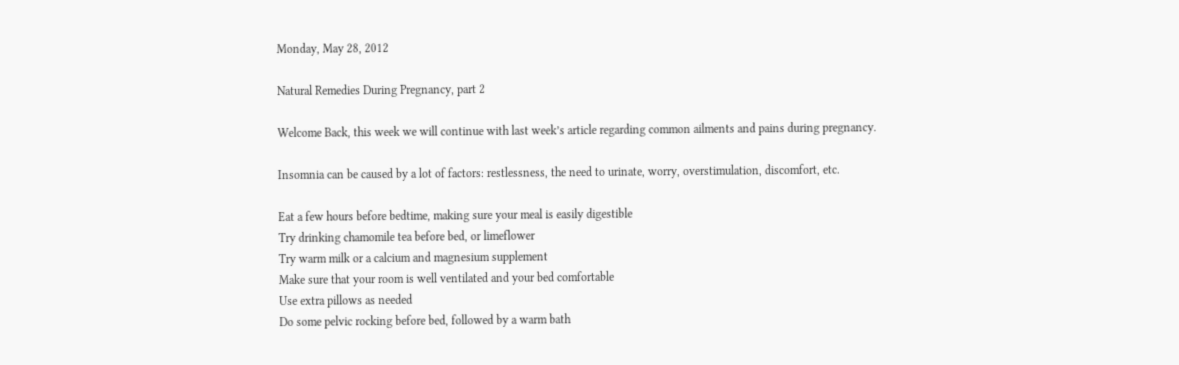Monday, May 28, 2012

Natural Remedies During Pregnancy, part 2

Welcome Back, this week we will continue with last week’s article regarding common ailments and pains during pregnancy.

Insomnia can be caused by a lot of factors: restlessness, the need to urinate, worry, overstimulation, discomfort, etc.

Eat a few hours before bedtime, making sure your meal is easily digestible
Try drinking chamomile tea before bed, or limeflower
Try warm milk or a calcium and magnesium supplement
Make sure that your room is well ventilated and your bed comfortable
Use extra pillows as needed
Do some pelvic rocking before bed, followed by a warm bath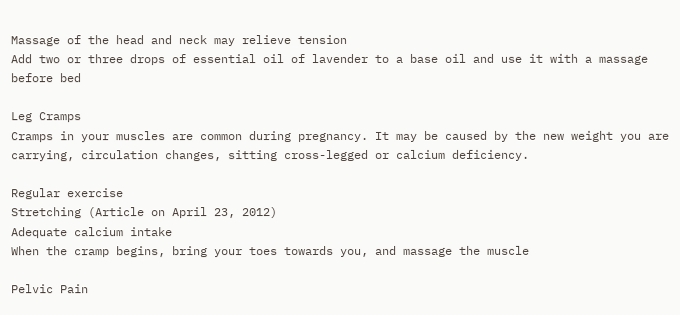Massage of the head and neck may relieve tension
Add two or three drops of essential oil of lavender to a base oil and use it with a massage before bed

Leg Cramps
Cramps in your muscles are common during pregnancy. It may be caused by the new weight you are carrying, circulation changes, sitting cross-legged or calcium deficiency.

Regular exercise
Stretching (Article on April 23, 2012)
Adequate calcium intake
When the cramp begins, bring your toes towards you, and massage the muscle

Pelvic Pain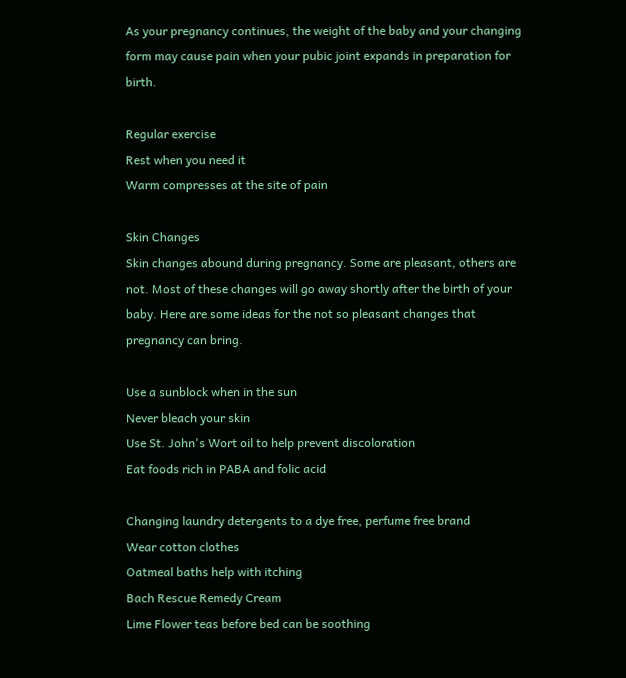As your pregnancy continues, the weight of the baby and your changing form may cause pain when your pubic joint expands in preparation for birth.

Regular exercise
Rest when you need it
Warm compresses at the site of pain

Skin Changes
Skin changes abound during pregnancy. Some are pleasant, others are not. Most of these changes will go away shortly after the birth of your baby. Here are some ideas for the not so pleasant changes that pregnancy can bring.

Use a sunblock when in the sun
Never bleach your skin
Use St. John's Wort oil to help prevent discoloration
Eat foods rich in PABA and folic acid

Changing laundry detergents to a dye free, perfume free brand
Wear cotton clothes
Oatmeal baths help with itching
Bach Rescue Remedy Cream
Lime Flower teas before bed can be soothing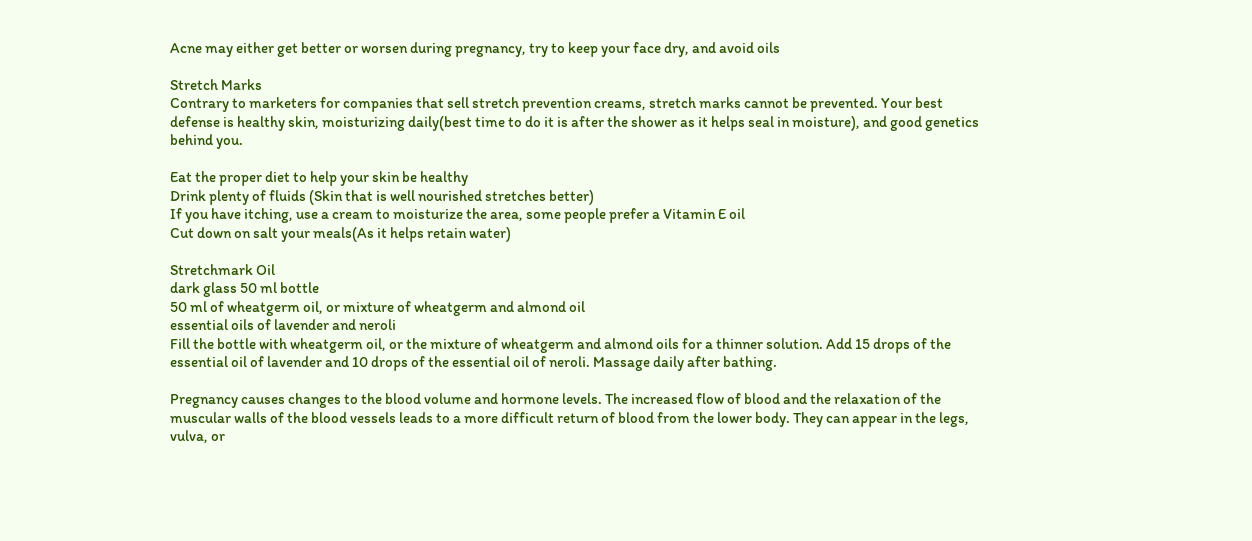Acne may either get better or worsen during pregnancy, try to keep your face dry, and avoid oils

Stretch Marks
Contrary to marketers for companies that sell stretch prevention creams, stretch marks cannot be prevented. Your best defense is healthy skin, moisturizing daily(best time to do it is after the shower as it helps seal in moisture), and good genetics behind you.

Eat the proper diet to help your skin be healthy
Drink plenty of fluids (Skin that is well nourished stretches better)
If you have itching, use a cream to moisturize the area, some people prefer a Vitamin E oil
Cut down on salt your meals(As it helps retain water)

Stretchmark Oil
dark glass 50 ml bottle
50 ml of wheatgerm oil, or mixture of wheatgerm and almond oil
essential oils of lavender and neroli
Fill the bottle with wheatgerm oil, or the mixture of wheatgerm and almond oils for a thinner solution. Add 15 drops of the essential oil of lavender and 10 drops of the essential oil of neroli. Massage daily after bathing.

Pregnancy causes changes to the blood volume and hormone levels. The increased flow of blood and the relaxation of the muscular walls of the blood vessels leads to a more difficult return of blood from the lower body. They can appear in the legs, vulva, or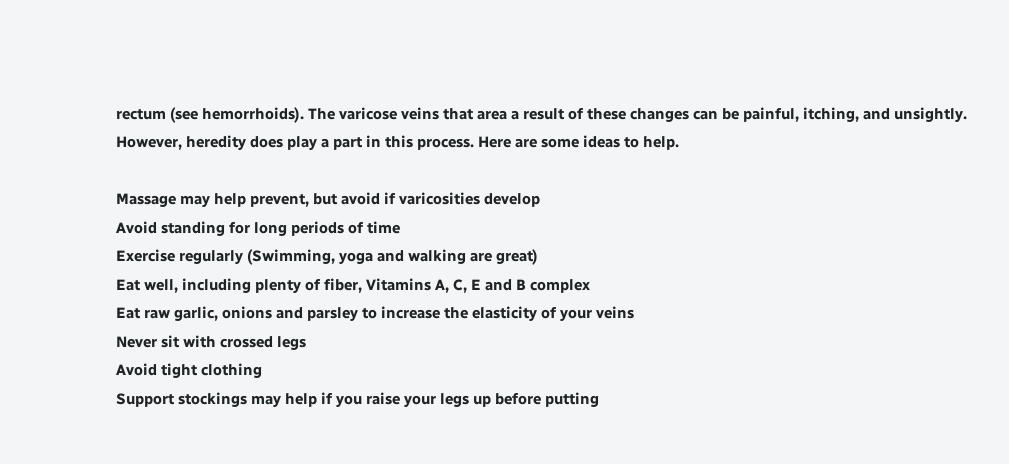rectum (see hemorrhoids). The varicose veins that area a result of these changes can be painful, itching, and unsightly. However, heredity does play a part in this process. Here are some ideas to help.

Massage may help prevent, but avoid if varicosities develop
Avoid standing for long periods of time
Exercise regularly (Swimming, yoga and walking are great)
Eat well, including plenty of fiber, Vitamins A, C, E and B complex
Eat raw garlic, onions and parsley to increase the elasticity of your veins
Never sit with crossed legs
Avoid tight clothing
Support stockings may help if you raise your legs up before putting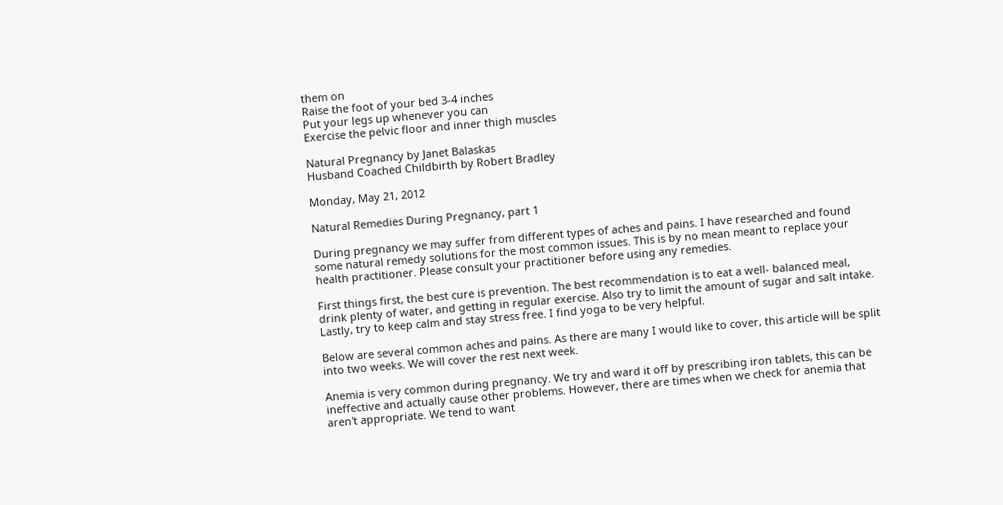them on
Raise the foot of your bed 3-4 inches
Put your legs up whenever you can
Exercise the pelvic floor and inner thigh muscles

Natural Pregnancy by Janet Balaskas
Husband Coached Childbirth by Robert Bradley

Monday, May 21, 2012

Natural Remedies During Pregnancy, part 1

During pregnancy we may suffer from different types of aches and pains. I have researched and found  some natural remedy solutions for the most common issues. This is by no mean meant to replace your health practitioner. Please consult your practitioner before using any remedies.

First things first, the best cure is prevention. The best recommendation is to eat a well- balanced meal, drink plenty of water, and getting in regular exercise. Also try to limit the amount of sugar and salt intake. Lastly, try to keep calm and stay stress free. I find yoga to be very helpful.

Below are several common aches and pains. As there are many I would like to cover, this article will be split into two weeks. We will cover the rest next week.

Anemia is very common during pregnancy. We try and ward it off by prescribing iron tablets, this can be ineffective and actually cause other problems. However, there are times when we check for anemia that aren't appropriate. We tend to want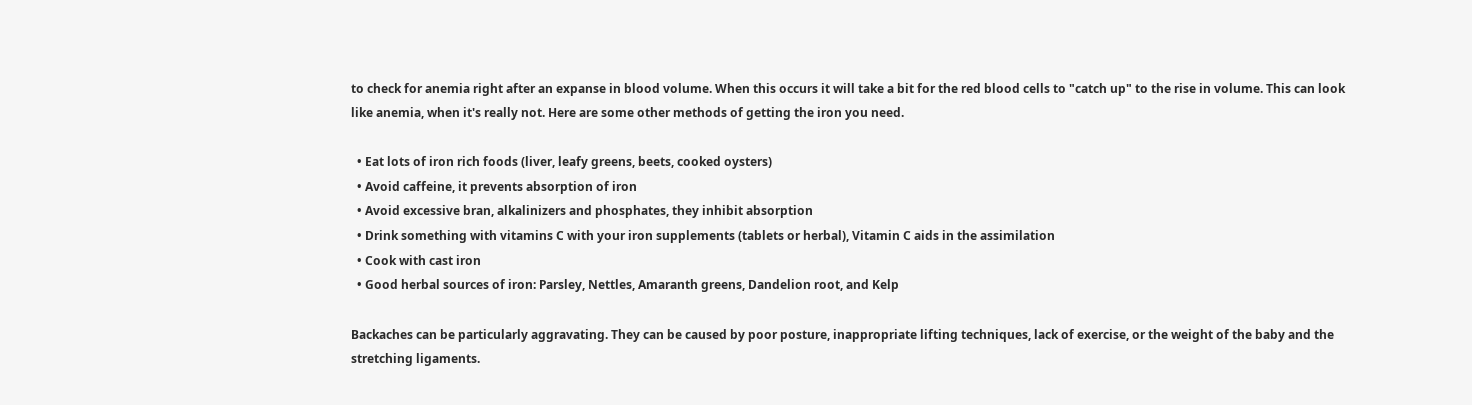to check for anemia right after an expanse in blood volume. When this occurs it will take a bit for the red blood cells to "catch up" to the rise in volume. This can look like anemia, when it's really not. Here are some other methods of getting the iron you need.

  • Eat lots of iron rich foods (liver, leafy greens, beets, cooked oysters)
  • Avoid caffeine, it prevents absorption of iron
  • Avoid excessive bran, alkalinizers and phosphates, they inhibit absorption
  • Drink something with vitamins C with your iron supplements (tablets or herbal), Vitamin C aids in the assimilation
  • Cook with cast iron
  • Good herbal sources of iron: Parsley, Nettles, Amaranth greens, Dandelion root, and Kelp

Backaches can be particularly aggravating. They can be caused by poor posture, inappropriate lifting techniques, lack of exercise, or the weight of the baby and the stretching ligaments.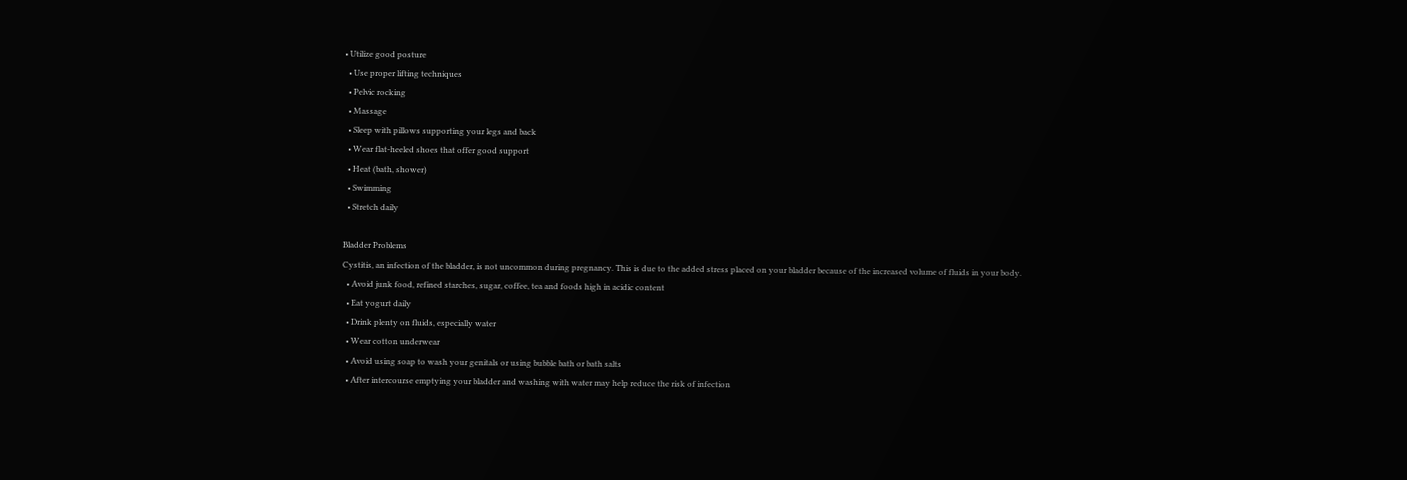• Utilize good posture
  • Use proper lifting techniques
  • Pelvic rocking
  • Massage
  • Sleep with pillows supporting your legs and back
  • Wear flat-heeled shoes that offer good support
  • Heat (bath, shower)
  • Swimming
  • Stretch daily

Bladder Problems
Cystitis, an infection of the bladder, is not uncommon during pregnancy. This is due to the added stress placed on your bladder because of the increased volume of fluids in your body.
  • Avoid junk food, refined starches, sugar, coffee, tea and foods high in acidic content
  • Eat yogurt daily
  • Drink plenty on fluids, especially water
  • Wear cotton underwear
  • Avoid using soap to wash your genitals or using bubble bath or bath salts
  • After intercourse emptying your bladder and washing with water may help reduce the risk of infection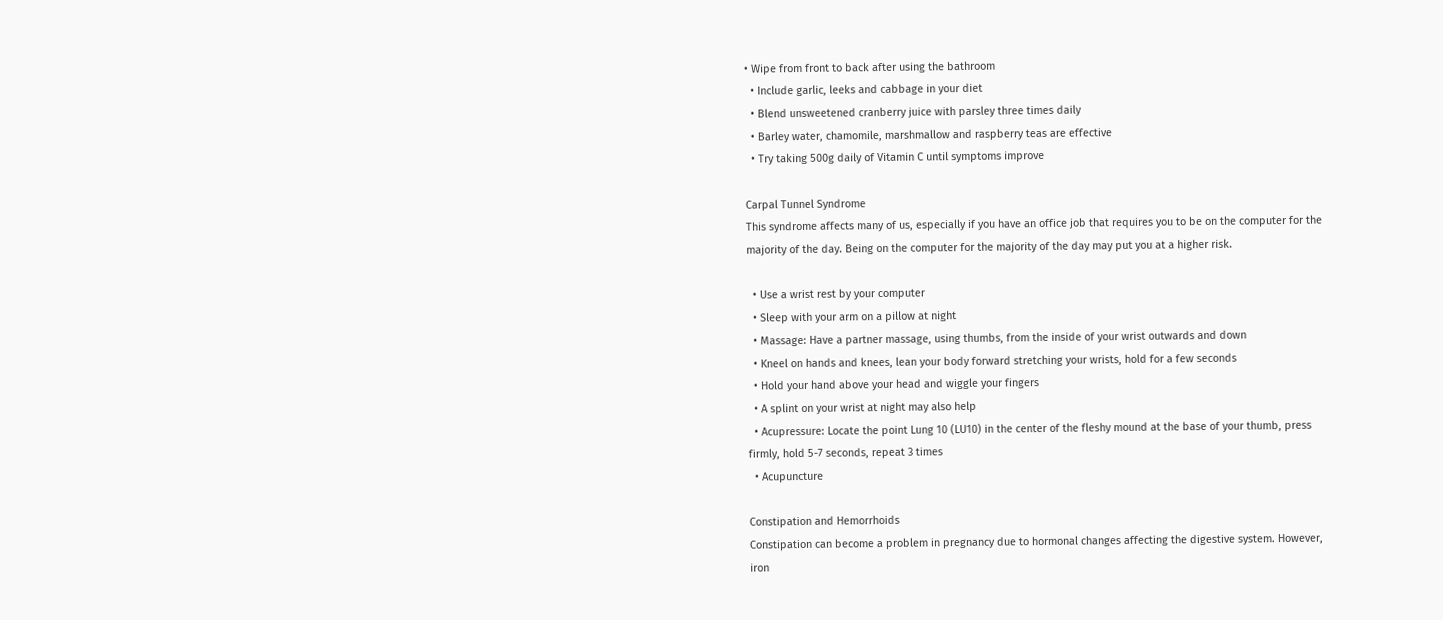• Wipe from front to back after using the bathroom
  • Include garlic, leeks and cabbage in your diet
  • Blend unsweetened cranberry juice with parsley three times daily
  • Barley water, chamomile, marshmallow and raspberry teas are effective
  • Try taking 500g daily of Vitamin C until symptoms improve

Carpal Tunnel Syndrome
This syndrome affects many of us, especially if you have an office job that requires you to be on the computer for the majority of the day. Being on the computer for the majority of the day may put you at a higher risk.

  • Use a wrist rest by your computer
  • Sleep with your arm on a pillow at night
  • Massage: Have a partner massage, using thumbs, from the inside of your wrist outwards and down
  • Kneel on hands and knees, lean your body forward stretching your wrists, hold for a few seconds
  • Hold your hand above your head and wiggle your fingers
  • A splint on your wrist at night may also help
  • Acupressure: Locate the point Lung 10 (LU10) in the center of the fleshy mound at the base of your thumb, press firmly, hold 5-7 seconds, repeat 3 times
  • Acupuncture

Constipation and Hemorrhoids
Constipation can become a problem in pregnancy due to hormonal changes affecting the digestive system. However, iron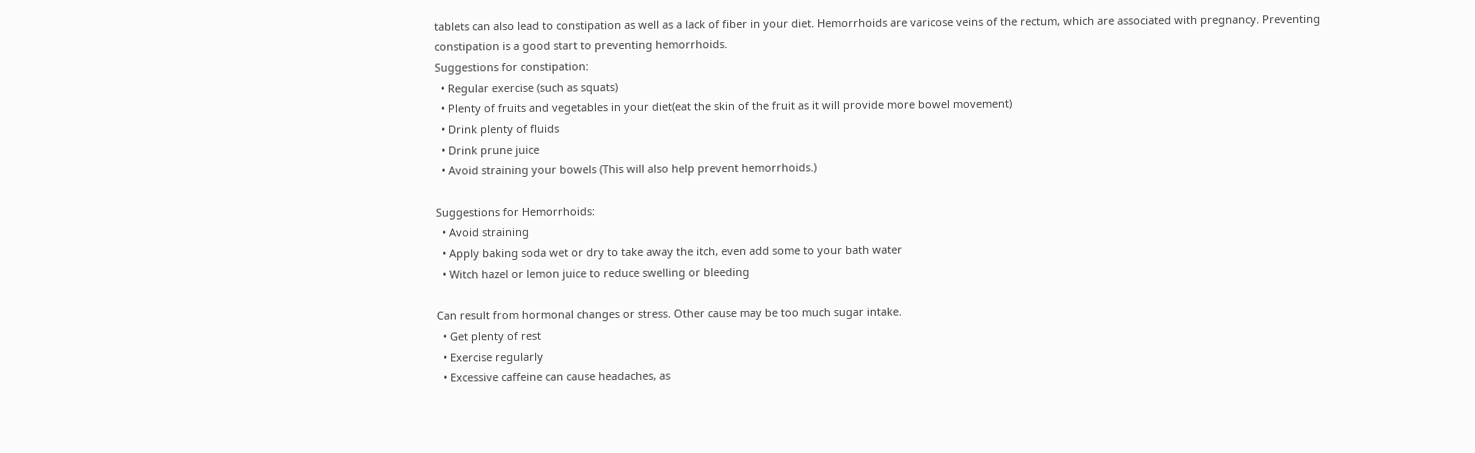tablets can also lead to constipation as well as a lack of fiber in your diet. Hemorrhoids are varicose veins of the rectum, which are associated with pregnancy. Preventing constipation is a good start to preventing hemorrhoids.
Suggestions for constipation:
  • Regular exercise (such as squats)
  • Plenty of fruits and vegetables in your diet(eat the skin of the fruit as it will provide more bowel movement)
  • Drink plenty of fluids
  • Drink prune juice
  • Avoid straining your bowels (This will also help prevent hemorrhoids.)

Suggestions for Hemorrhoids:
  • Avoid straining
  • Apply baking soda wet or dry to take away the itch, even add some to your bath water
  • Witch hazel or lemon juice to reduce swelling or bleeding

Can result from hormonal changes or stress. Other cause may be too much sugar intake.
  • Get plenty of rest
  • Exercise regularly
  • Excessive caffeine can cause headaches, as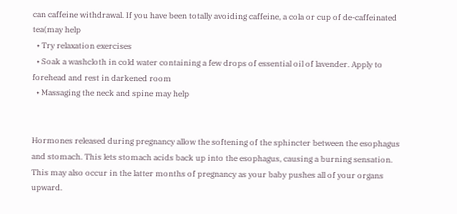can caffeine withdrawal. If you have been totally avoiding caffeine, a cola or cup of de-caffeinated tea(may help
  • Try relaxation exercises
  • Soak a washcloth in cold water containing a few drops of essential oil of lavender. Apply to forehead and rest in darkened room
  • Massaging the neck and spine may help


Hormones released during pregnancy allow the softening of the sphincter between the esophagus and stomach. This lets stomach acids back up into the esophagus, causing a burning sensation. This may also occur in the latter months of pregnancy as your baby pushes all of your organs upward.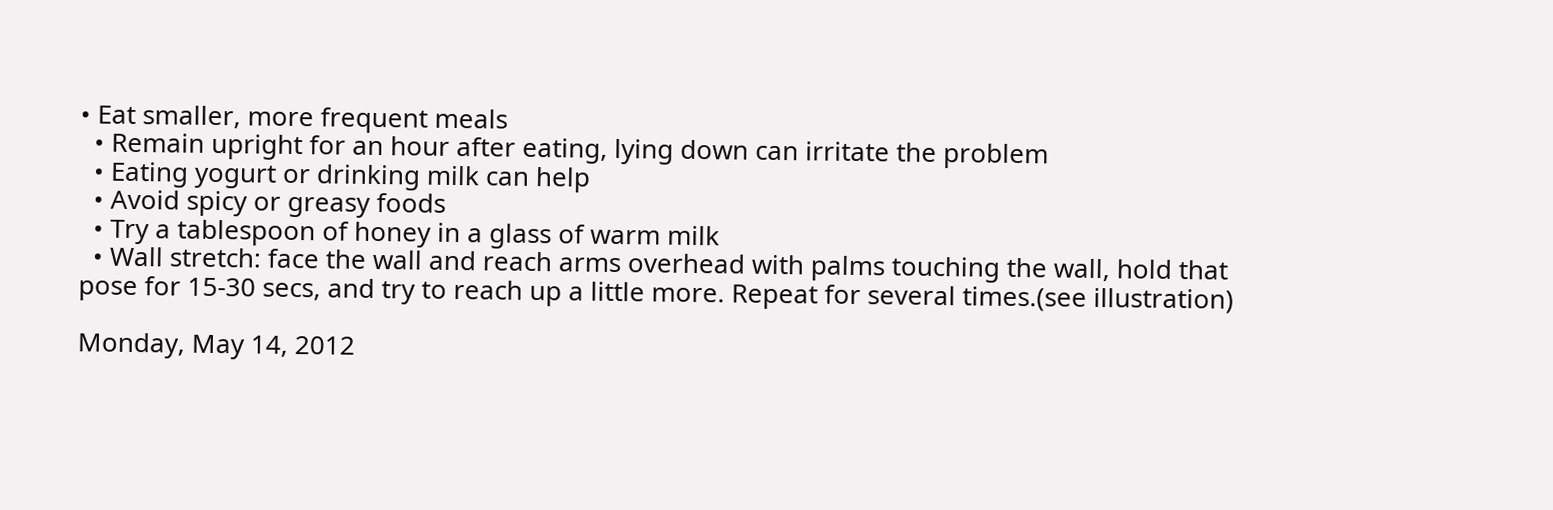• Eat smaller, more frequent meals
  • Remain upright for an hour after eating, lying down can irritate the problem
  • Eating yogurt or drinking milk can help
  • Avoid spicy or greasy foods
  • Try a tablespoon of honey in a glass of warm milk
  • Wall stretch: face the wall and reach arms overhead with palms touching the wall, hold that pose for 15-30 secs, and try to reach up a little more. Repeat for several times.(see illustration)

Monday, May 14, 2012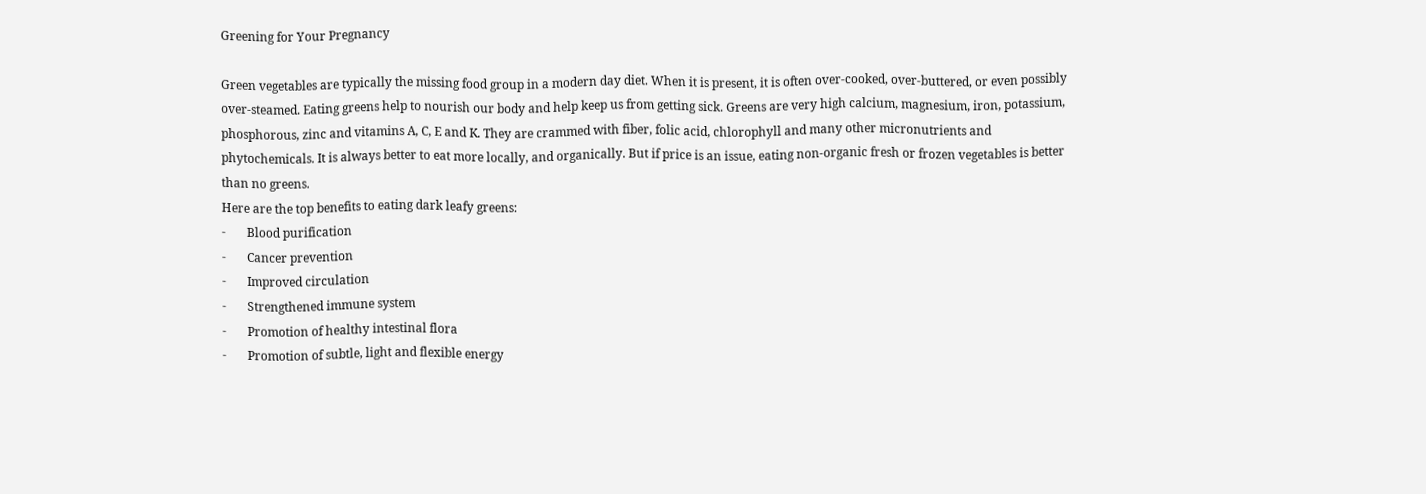Greening for Your Pregnancy

Green vegetables are typically the missing food group in a modern day diet. When it is present, it is often over-cooked, over-buttered, or even possibly over-steamed. Eating greens help to nourish our body and help keep us from getting sick. Greens are very high calcium, magnesium, iron, potassium, phosphorous, zinc and vitamins A, C, E and K. They are crammed with fiber, folic acid, chlorophyll and many other micronutrients and phytochemicals. It is always better to eat more locally, and organically. But if price is an issue, eating non-organic fresh or frozen vegetables is better than no greens.
Here are the top benefits to eating dark leafy greens:
-       Blood purification
-       Cancer prevention
-       Improved circulation
-       Strengthened immune system
-       Promotion of healthy intestinal flora
-       Promotion of subtle, light and flexible energy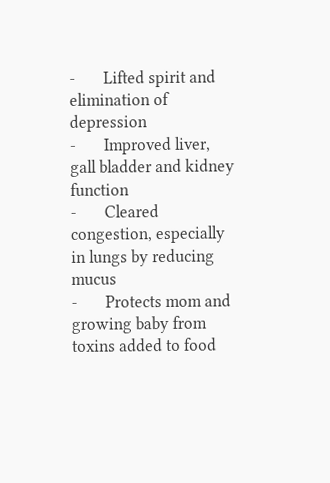-       Lifted spirit and elimination of depression
-       Improved liver, gall bladder and kidney function
-       Cleared congestion, especially in lungs by reducing mucus
-       Protects mom and growing baby from toxins added to food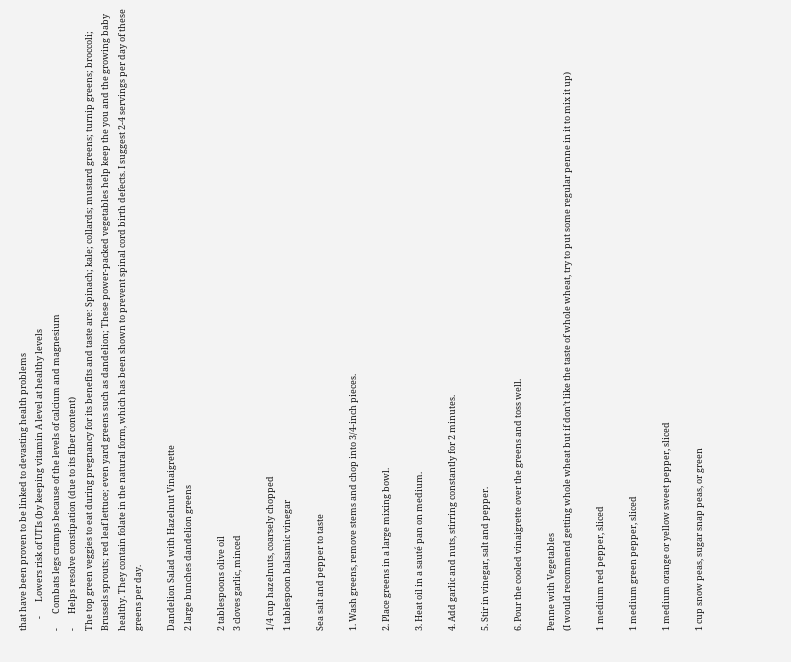that have been proven to be linked to devasting health problems
      -       Lowers risk of UTIs (by keeping vitamin A level at healthy levels
-       Combats legs cramps because of the levels of calcium and magnesium
-       Helps resolve constipation (due to its fiber content)
The top green veggies to eat during pregnancy for its benefits and taste are: Spinach; kale; collards; mustard greens; turnip greens; broccoli; Brussels sprouts; red leaf lettuce; even yard greens such as dandelion; These power-packed vegetables help keep the you and the growing baby healthy. They contain folate in the natural form, which has been shown to prevent spinal cord birth defects. I suggest 2-4 servings per day of these greens per day.

Dandelion Salad with Hazelnut Vinaigrette
2 large bunches dandelion greens

2 tablespoons olive oil
3 cloves garlic, minced

1/4 cup hazelnuts, coarsely chopped
1 tablespoon balsamic vinegar

Sea salt and pepper to taste

1. Wash greens, remove stems and chop into 3/4-inch pieces.

2. Place greens in a large mixing bowl.

3. Heat oil in a sauté pan on medium.

4. Add garlic and nuts, stirring constantly for 2 minutes.

5. Stir in vinegar, salt and pepper.

6. Pour the cooled vinaigrette over the greens and toss well.

Penne with Vegetables
(I would recommend getting whole wheat but if don’t like the taste of whole wheat, try to put some regular penne in it to mix it up)

1 medium red pepper, sliced

1 medium green pepper, sliced

1 medium orange or yellow sweet pepper, sliced

1 cup snow peas, sugar snap peas, or green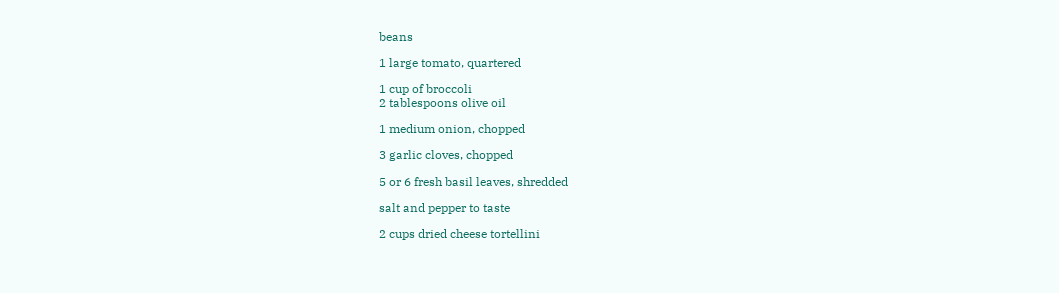beans

1 large tomato, quartered

1 cup of broccoli
2 tablespoons olive oil

1 medium onion, chopped

3 garlic cloves, chopped

5 or 6 fresh basil leaves, shredded

salt and pepper to taste

2 cups dried cheese tortellini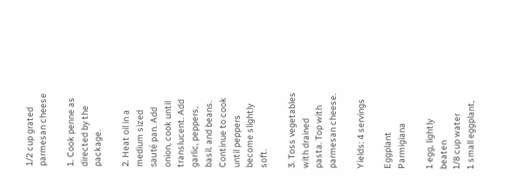1/2 cup grated parmesan cheese

1. Cook penne as directed by the package.

2. Heat oil in a medium sized sauté pan. Add onion, cook until translucent. Add garlic, peppers, basil. and beans. Continue to cook until peppers become slightly soft.

3. Toss vegetables with drained pasta. Top with parmesan cheese.

Yields: 4 servings

Eggplant Parmigiana

1 egg, lightly beaten
1/8 cup water
1 small eggplant,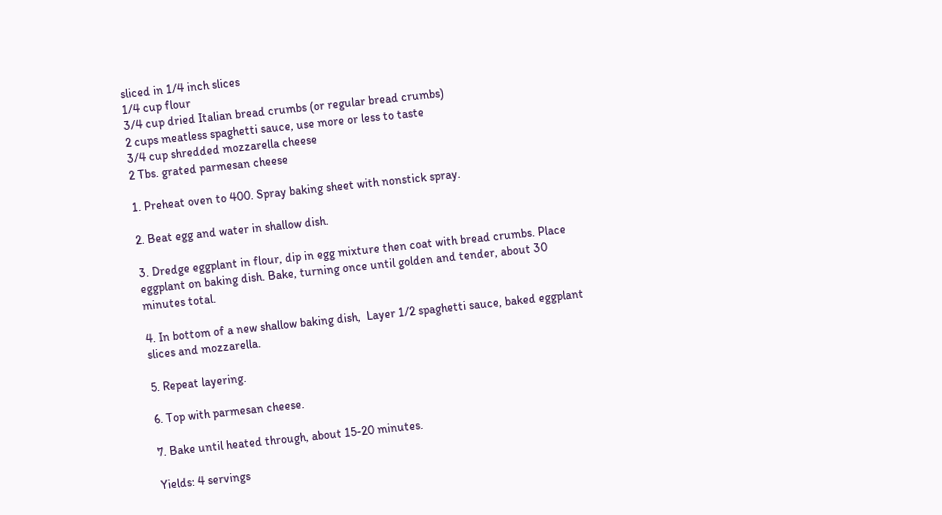sliced in 1/4 inch slices
1/4 cup flour
3/4 cup dried Italian bread crumbs (or regular bread crumbs)
2 cups meatless spaghetti sauce, use more or less to taste
3/4 cup shredded mozzarella cheese
2 Tbs. grated parmesan cheese

1. Preheat oven to 400. Spray baking sheet with nonstick spray.

2. Beat egg and water in shallow dish.

3. Dredge eggplant in flour, dip in egg mixture then coat with bread crumbs. Place eggplant on baking dish. Bake, turning once until golden and tender, about 30 minutes total.

4. In bottom of a new shallow baking dish,  Layer 1/2 spaghetti sauce, baked eggplant slices and mozzarella.

5. Repeat layering.

6. Top with parmesan cheese.

7. Bake until heated through, about 15-20 minutes.

Yields: 4 servings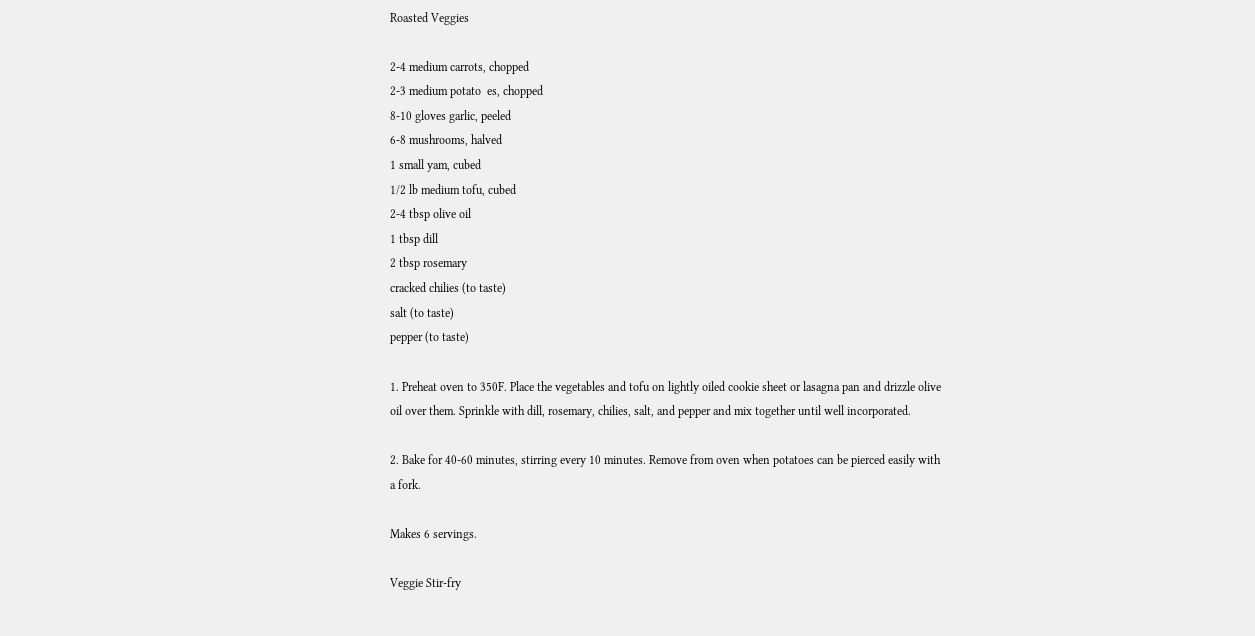Roasted Veggies

2-4 medium carrots, chopped
2-3 medium potato  es, chopped
8-10 gloves garlic, peeled
6-8 mushrooms, halved
1 small yam, cubed
1/2 lb medium tofu, cubed
2-4 tbsp olive oil
1 tbsp dill
2 tbsp rosemary
cracked chilies (to taste)
salt (to taste)
pepper (to taste)

1. Preheat oven to 350F. Place the vegetables and tofu on lightly oiled cookie sheet or lasagna pan and drizzle olive oil over them. Sprinkle with dill, rosemary, chilies, salt, and pepper and mix together until well incorporated.

2. Bake for 40-60 minutes, stirring every 10 minutes. Remove from oven when potatoes can be pierced easily with a fork.

Makes 6 servings.

Veggie Stir-fry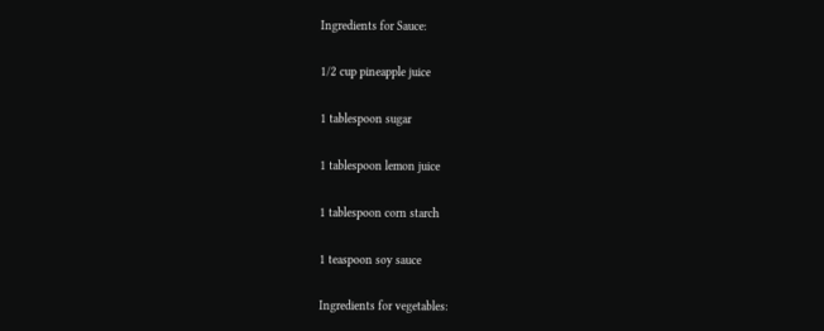Ingredients for Sauce:

1/2 cup pineapple juice

1 tablespoon sugar

1 tablespoon lemon juice

1 tablespoon corn starch

1 teaspoon soy sauce

Ingredients for vegetables: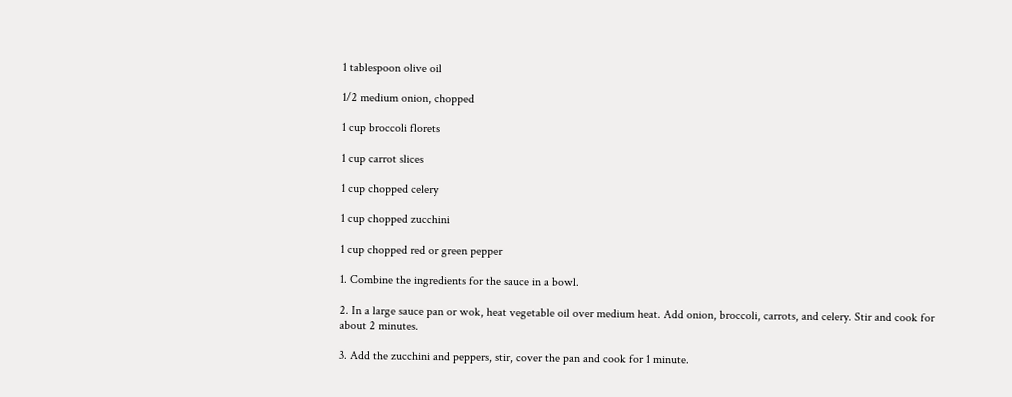1 tablespoon olive oil

1/2 medium onion, chopped

1 cup broccoli florets

1 cup carrot slices

1 cup chopped celery

1 cup chopped zucchini

1 cup chopped red or green pepper

1. Combine the ingredients for the sauce in a bowl.

2. In a large sauce pan or wok, heat vegetable oil over medium heat. Add onion, broccoli, carrots, and celery. Stir and cook for about 2 minutes.

3. Add the zucchini and peppers, stir, cover the pan and cook for 1 minute.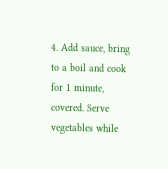4. Add sauce, bring to a boil and cook for 1 minute, covered. Serve vegetables while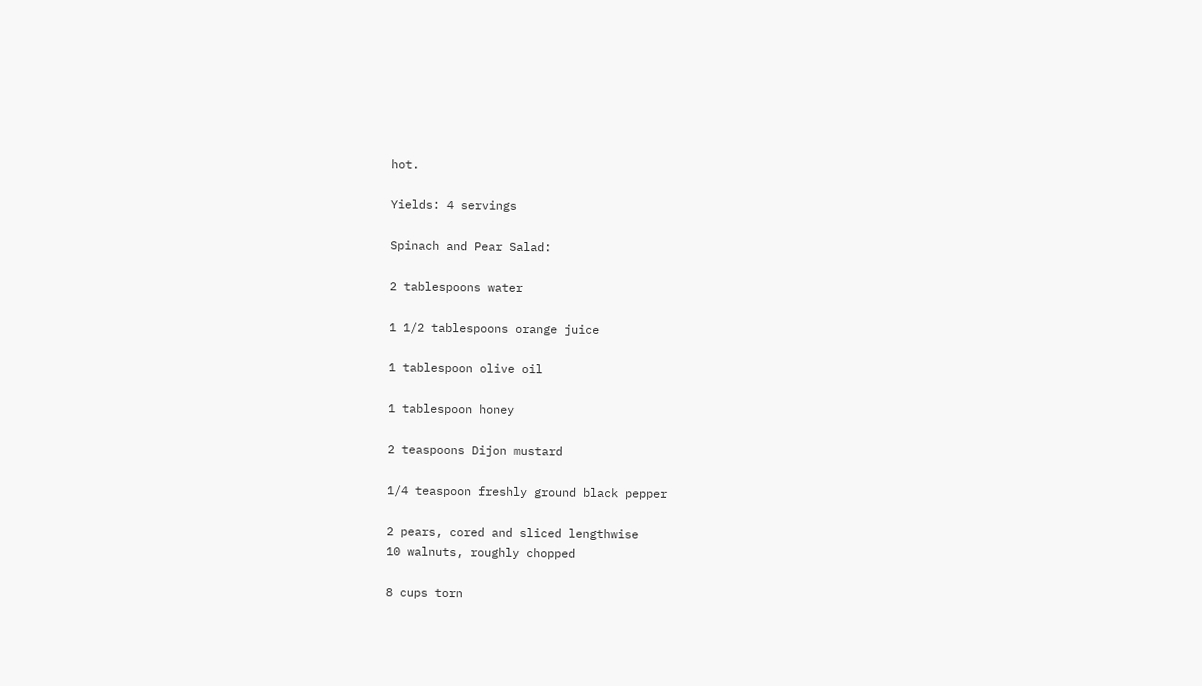hot.

Yields: 4 servings

Spinach and Pear Salad:

2 tablespoons water

1 1/2 tablespoons orange juice

1 tablespoon olive oil

1 tablespoon honey

2 teaspoons Dijon mustard

1/4 teaspoon freshly ground black pepper

2 pears, cored and sliced lengthwise
10 walnuts, roughly chopped

8 cups torn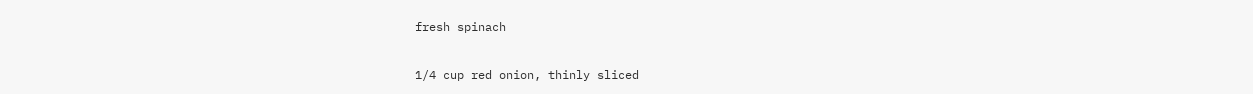fresh spinach

1/4 cup red onion, thinly sliced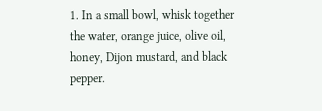1. In a small bowl, whisk together the water, orange juice, olive oil, honey, Dijon mustard, and black pepper.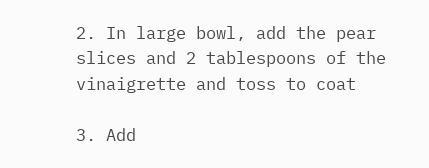2. In large bowl, add the pear slices and 2 tablespoons of the vinaigrette and toss to coat

3. Add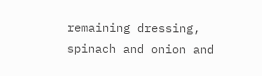remaining dressing, spinach and onion and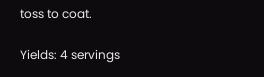toss to coat.

Yields: 4 servings